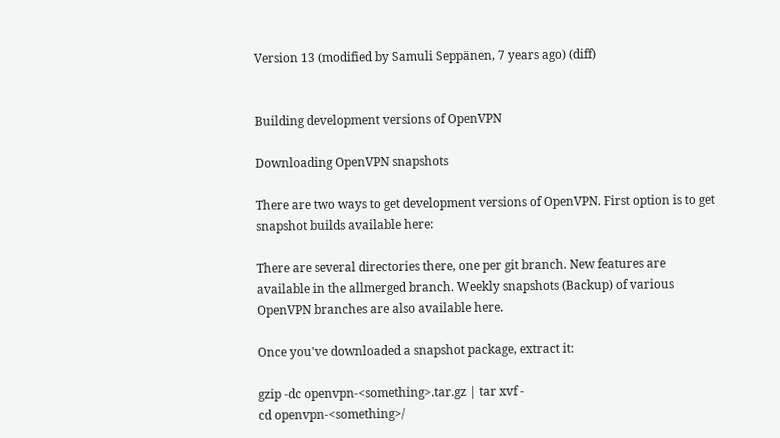Version 13 (modified by Samuli Seppänen, 7 years ago) (diff)


Building development versions of OpenVPN

Downloading OpenVPN snapshots

There are two ways to get development versions of OpenVPN. First option is to get snapshot builds available here:

There are several directories there, one per git branch. New features are available in the allmerged branch. Weekly snapshots (Backup) of various OpenVPN branches are also available here.

Once you've downloaded a snapshot package, extract it:

gzip -dc openvpn-<something>.tar.gz | tar xvf -
cd openvpn-<something>/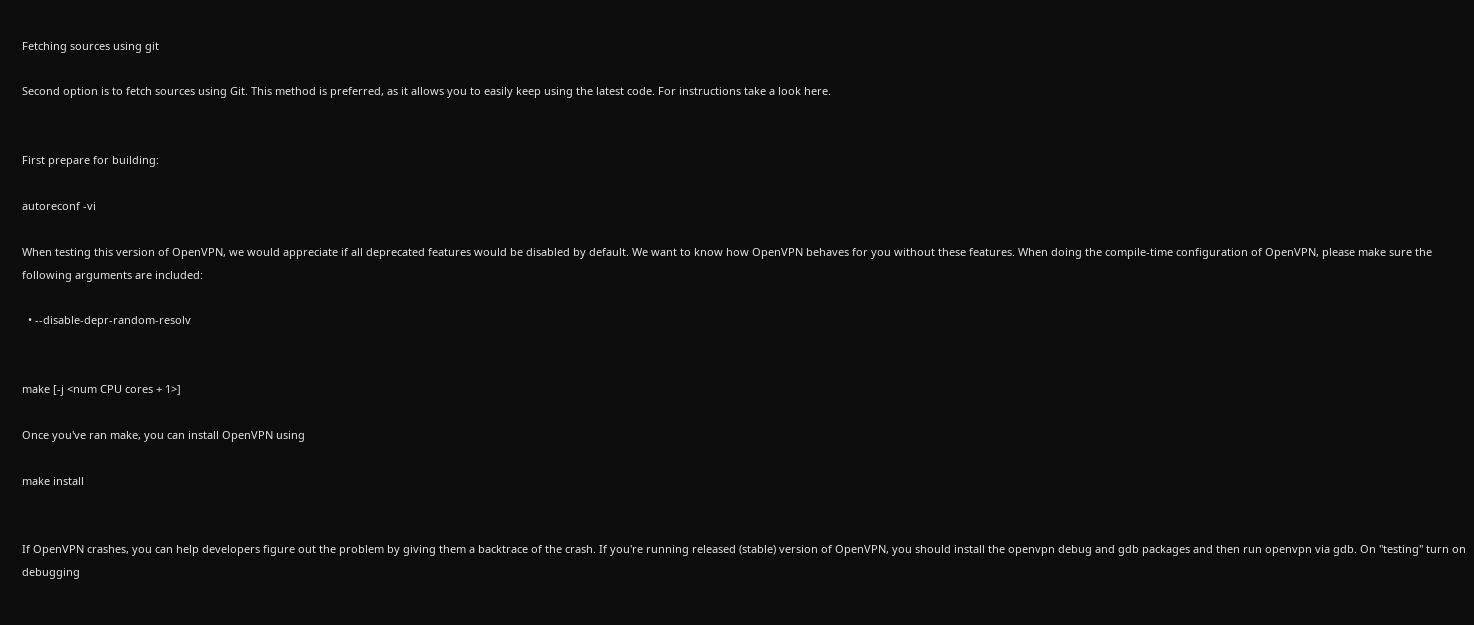Fetching sources using git

Second option is to fetch sources using Git. This method is preferred, as it allows you to easily keep using the latest code. For instructions take a look here.


First prepare for building:

autoreconf -vi

When testing this version of OpenVPN, we would appreciate if all deprecated features would be disabled by default. We want to know how OpenVPN behaves for you without these features. When doing the compile-time configuration of OpenVPN, please make sure the following arguments are included:

  • --disable-depr-random-resolv


make [-j <num CPU cores + 1>]

Once you've ran make, you can install OpenVPN using

make install


If OpenVPN crashes, you can help developers figure out the problem by giving them a backtrace of the crash. If you're running released (stable) version of OpenVPN, you should install the openvpn debug and gdb packages and then run openvpn via gdb. On "testing" turn on debugging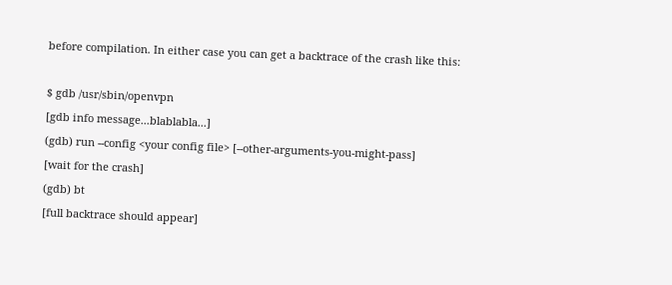before compilation. In either case you can get a backtrace of the crash like this:

$ gdb /usr/sbin/openvpn
[gdb info message...blablabla...]
(gdb) run --config <your config file> [--other-arguments-you-might-pass]
[wait for the crash]
(gdb) bt
[full backtrace should appear]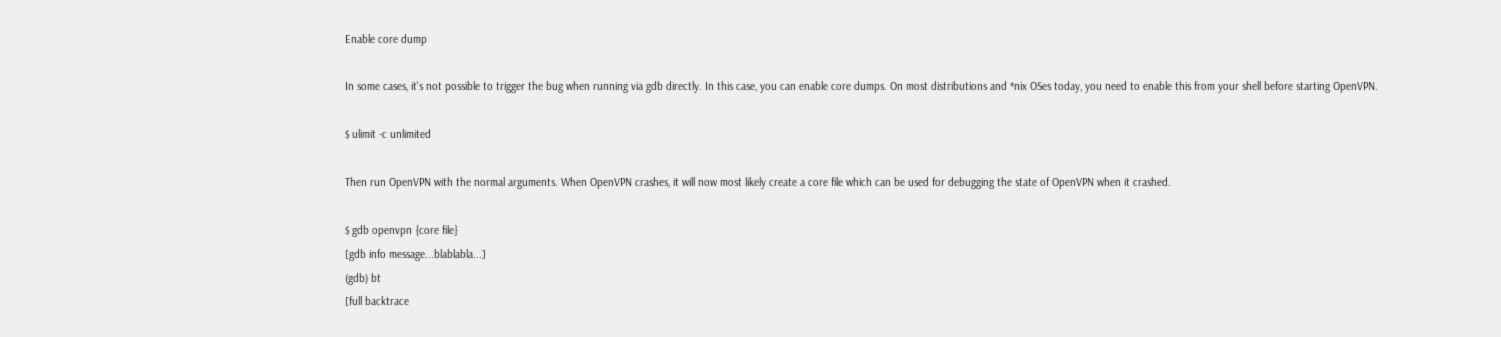Enable core dump

In some cases, it's not possible to trigger the bug when running via gdb directly. In this case, you can enable core dumps. On most distributions and *nix OSes today, you need to enable this from your shell before starting OpenVPN.

$ ulimit -c unlimited

Then run OpenVPN with the normal arguments. When OpenVPN crashes, it will now most likely create a core file which can be used for debugging the state of OpenVPN when it crashed.

$ gdb openvpn {core file}
[gdb info message...blablabla...]
(gdb) bt
[full backtrace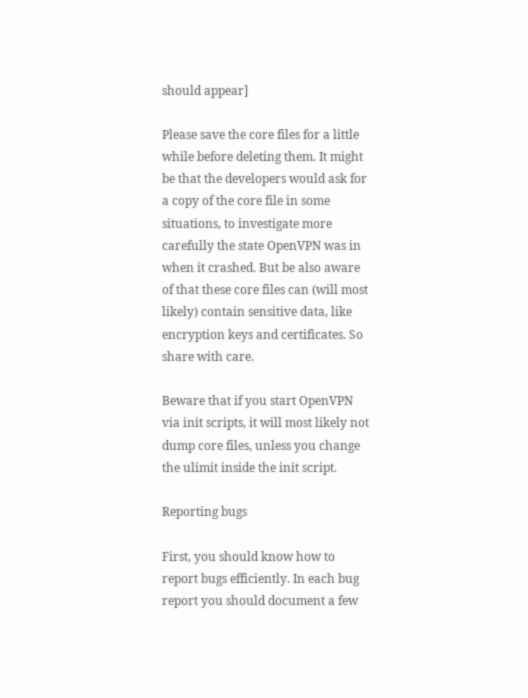should appear]

Please save the core files for a little while before deleting them. It might be that the developers would ask for a copy of the core file in some situations, to investigate more carefully the state OpenVPN was in when it crashed. But be also aware of that these core files can (will most likely) contain sensitive data, like encryption keys and certificates. So share with care.

Beware that if you start OpenVPN via init scripts, it will most likely not dump core files, unless you change the ulimit inside the init script.

Reporting bugs

First, you should know how to report bugs efficiently. In each bug report you should document a few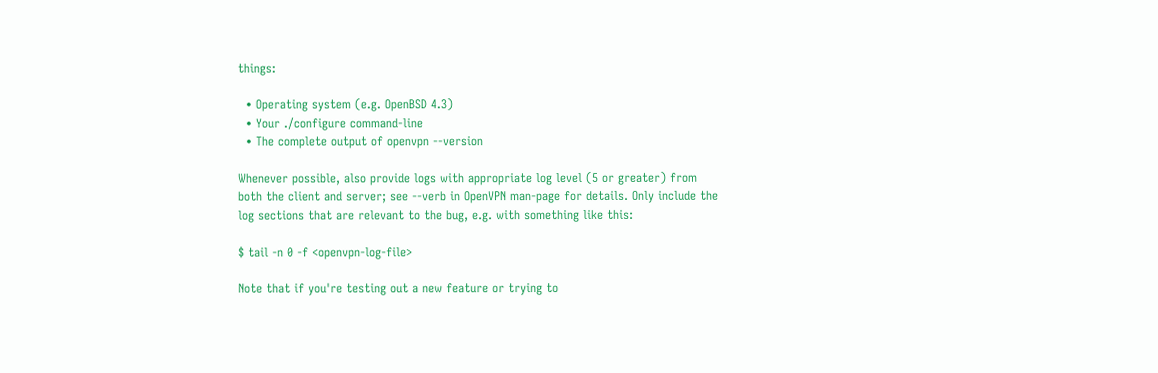things:

  • Operating system (e.g. OpenBSD 4.3)
  • Your ./configure command-line
  • The complete output of openvpn --version

Whenever possible, also provide logs with appropriate log level (5 or greater) from both the client and server; see --verb in OpenVPN man-page for details. Only include the log sections that are relevant to the bug, e.g. with something like this:

$ tail -n 0 -f <openvpn-log-file>

Note that if you're testing out a new feature or trying to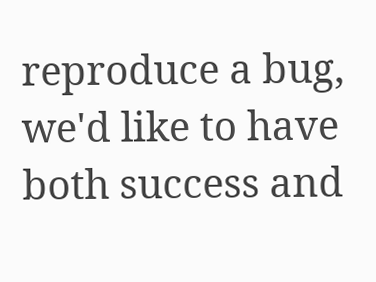reproduce a bug, we'd like to have both success and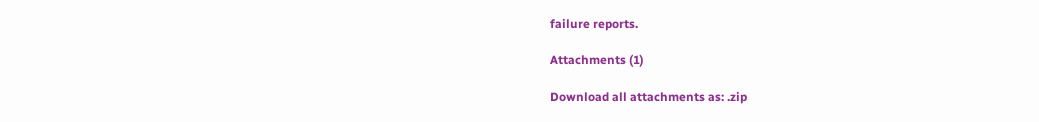failure reports.

Attachments (1)

Download all attachments as: .zip